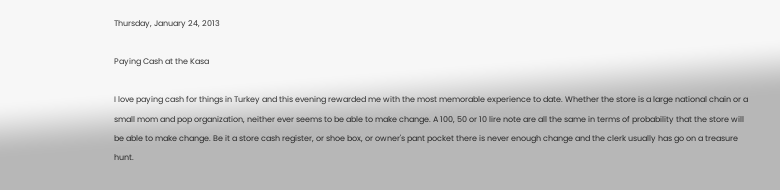Thursday, January 24, 2013

Paying Cash at the Kasa

I love paying cash for things in Turkey and this evening rewarded me with the most memorable experience to date. Whether the store is a large national chain or a small mom and pop organization, neither ever seems to be able to make change. A 100, 50 or 10 lire note are all the same in terms of probability that the store will be able to make change. Be it a store cash register, or shoe box, or owner's pant pocket there is never enough change and the clerk usually has go on a treasure hunt.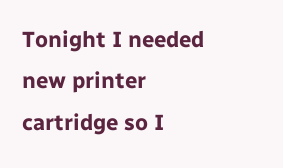Tonight I needed new printer cartridge so I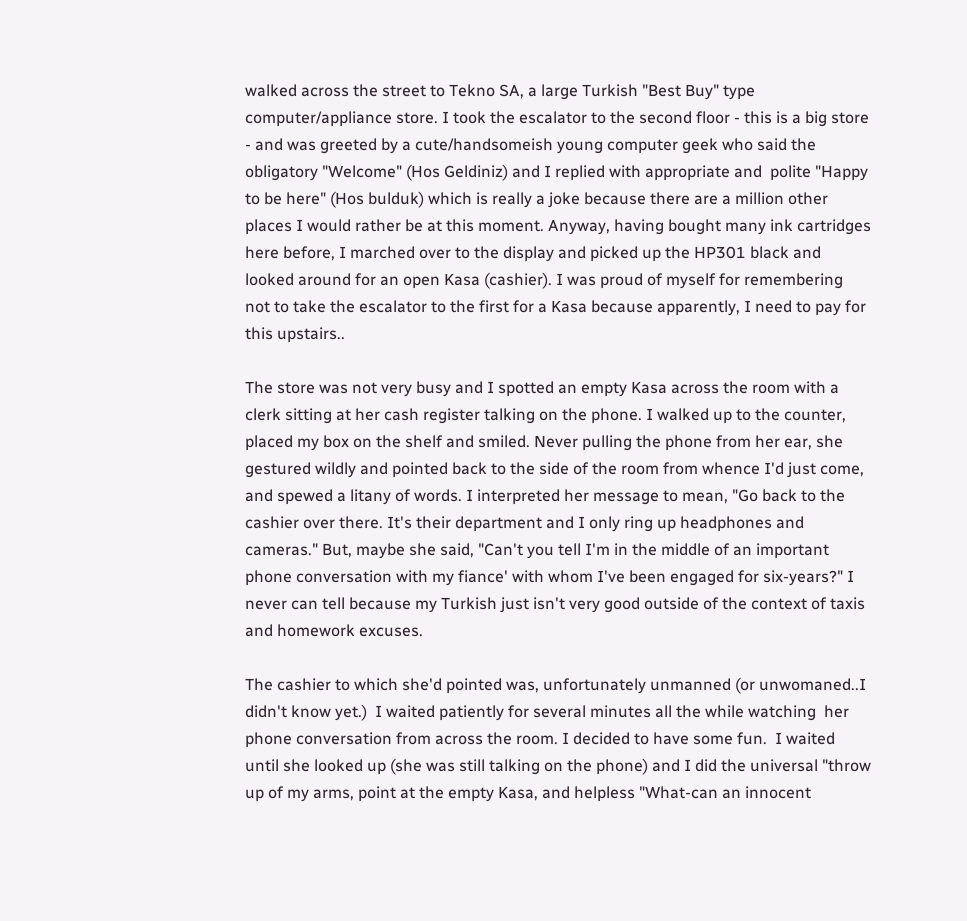walked across the street to Tekno SA, a large Turkish "Best Buy" type computer/appliance store. I took the escalator to the second floor - this is a big store - and was greeted by a cute/handsomeish young computer geek who said the obligatory "Welcome" (Hos Geldiniz) and I replied with appropriate and  polite "Happy to be here" (Hos bulduk) which is really a joke because there are a million other places I would rather be at this moment. Anyway, having bought many ink cartridges here before, I marched over to the display and picked up the HP301 black and looked around for an open Kasa (cashier). I was proud of myself for remembering not to take the escalator to the first for a Kasa because apparently, I need to pay for this upstairs..

The store was not very busy and I spotted an empty Kasa across the room with a clerk sitting at her cash register talking on the phone. I walked up to the counter, placed my box on the shelf and smiled. Never pulling the phone from her ear, she gestured wildly and pointed back to the side of the room from whence I'd just come, and spewed a litany of words. I interpreted her message to mean, "Go back to the cashier over there. It's their department and I only ring up headphones and cameras." But, maybe she said, "Can't you tell I'm in the middle of an important phone conversation with my fiance' with whom I've been engaged for six-years?" I never can tell because my Turkish just isn't very good outside of the context of taxis and homework excuses.

The cashier to which she'd pointed was, unfortunately unmanned (or unwomaned..I didn't know yet.)  I waited patiently for several minutes all the while watching  her phone conversation from across the room. I decided to have some fun.  I waited until she looked up (she was still talking on the phone) and I did the universal "throw up of my arms, point at the empty Kasa, and helpless "What-can an innocent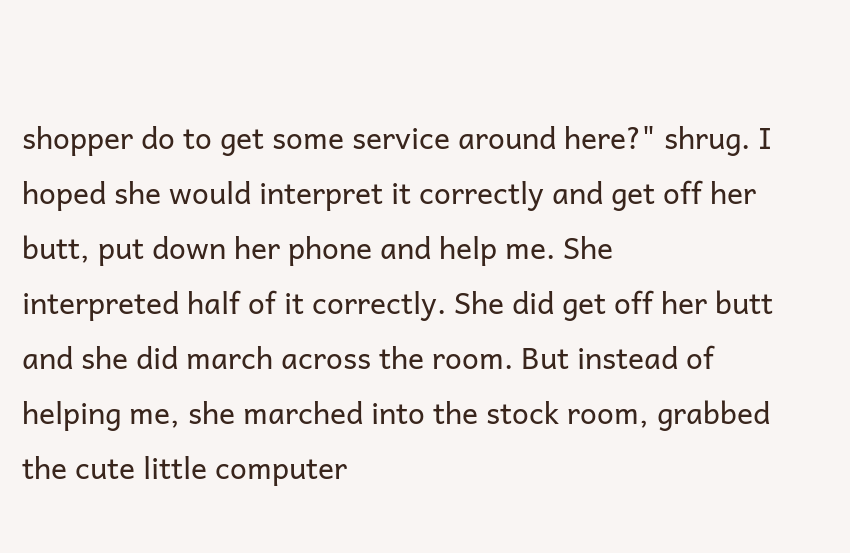shopper do to get some service around here?" shrug. I hoped she would interpret it correctly and get off her butt, put down her phone and help me. She interpreted half of it correctly. She did get off her butt and she did march across the room. But instead of helping me, she marched into the stock room, grabbed the cute little computer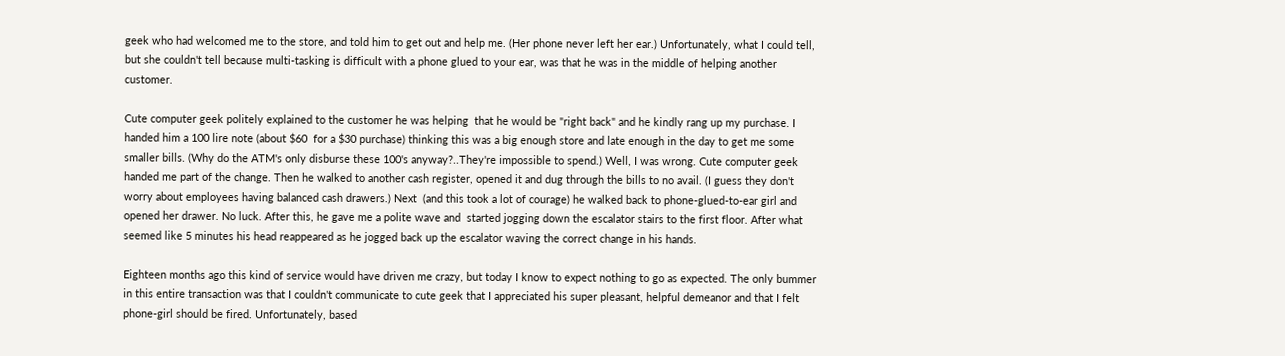geek who had welcomed me to the store, and told him to get out and help me. (Her phone never left her ear.) Unfortunately, what I could tell, but she couldn't tell because multi-tasking is difficult with a phone glued to your ear, was that he was in the middle of helping another customer.

Cute computer geek politely explained to the customer he was helping  that he would be "right back" and he kindly rang up my purchase. I handed him a 100 lire note (about $60  for a $30 purchase) thinking this was a big enough store and late enough in the day to get me some smaller bills. (Why do the ATM's only disburse these 100's anyway?..They're impossible to spend.) Well, I was wrong. Cute computer geek handed me part of the change. Then he walked to another cash register, opened it and dug through the bills to no avail. (I guess they don't worry about employees having balanced cash drawers.) Next  (and this took a lot of courage) he walked back to phone-glued-to-ear girl and opened her drawer. No luck. After this, he gave me a polite wave and  started jogging down the escalator stairs to the first floor. After what seemed like 5 minutes his head reappeared as he jogged back up the escalator waving the correct change in his hands.

Eighteen months ago this kind of service would have driven me crazy, but today I know to expect nothing to go as expected. The only bummer in this entire transaction was that I couldn't communicate to cute geek that I appreciated his super pleasant, helpful demeanor and that I felt phone-girl should be fired. Unfortunately, based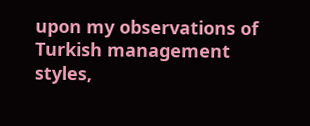upon my observations of Turkish management styles,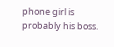phone girl is probably his boss.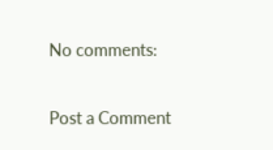No comments:

Post a Comment